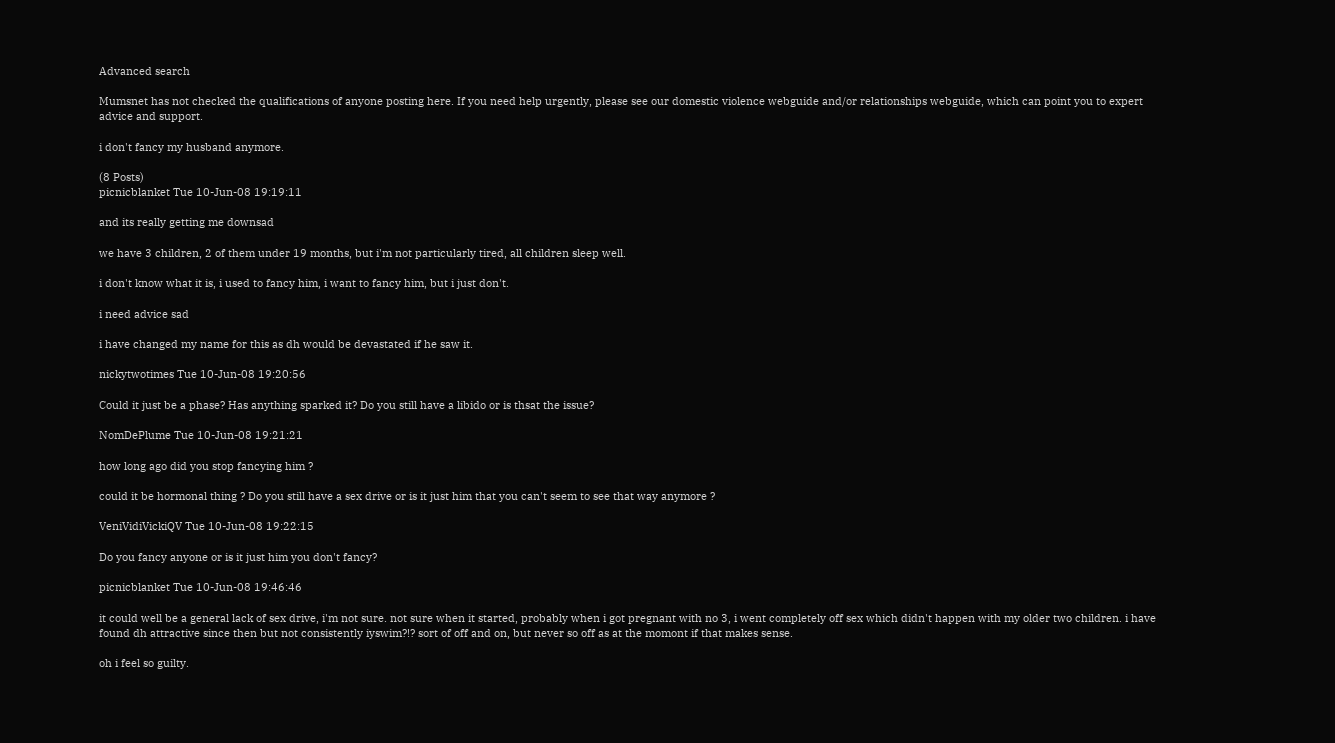Advanced search

Mumsnet has not checked the qualifications of anyone posting here. If you need help urgently, please see our domestic violence webguide and/or relationships webguide, which can point you to expert advice and support.

i don't fancy my husband anymore.

(8 Posts)
picnicblanket Tue 10-Jun-08 19:19:11

and its really getting me downsad

we have 3 children, 2 of them under 19 months, but i'm not particularly tired, all children sleep well.

i don't know what it is, i used to fancy him, i want to fancy him, but i just don't.

i need advice sad

i have changed my name for this as dh would be devastated if he saw it.

nickytwotimes Tue 10-Jun-08 19:20:56

Could it just be a phase? Has anything sparked it? Do you still have a libido or is thsat the issue?

NomDePlume Tue 10-Jun-08 19:21:21

how long ago did you stop fancying him ?

could it be hormonal thing ? Do you still have a sex drive or is it just him that you can't seem to see that way anymore ?

VeniVidiVickiQV Tue 10-Jun-08 19:22:15

Do you fancy anyone or is it just him you don't fancy?

picnicblanket Tue 10-Jun-08 19:46:46

it could well be a general lack of sex drive, i'm not sure. not sure when it started, probably when i got pregnant with no 3, i went completely off sex which didn't happen with my older two children. i have found dh attractive since then but not consistently iyswim?!? sort of off and on, but never so off as at the momont if that makes sense.

oh i feel so guilty.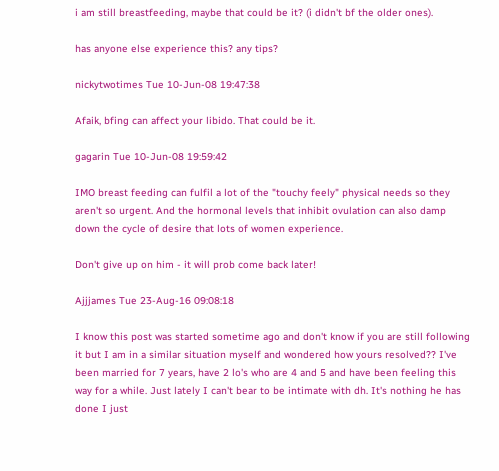i am still breastfeeding, maybe that could be it? (i didn't bf the older ones).

has anyone else experience this? any tips?

nickytwotimes Tue 10-Jun-08 19:47:38

Afaik, bfing can affect your libido. That could be it.

gagarin Tue 10-Jun-08 19:59:42

IMO breast feeding can fulfil a lot of the "touchy feely" physical needs so they aren't so urgent. And the hormonal levels that inhibit ovulation can also damp down the cycle of desire that lots of women experience.

Don't give up on him - it will prob come back later!

Ajjjames Tue 23-Aug-16 09:08:18

I know this post was started sometime ago and don't know if you are still following it but I am in a similar situation myself and wondered how yours resolved?? I've been married for 7 years, have 2 lo's who are 4 and 5 and have been feeling this way for a while. Just lately I can't bear to be intimate with dh. It's nothing he has done I just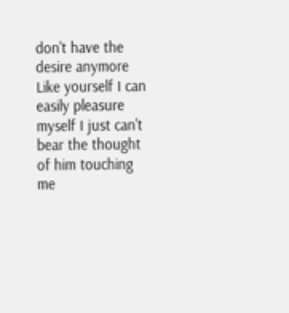don't have the desire anymore  Like yourself I can easily pleasure myself I just can't bear the thought of him touching me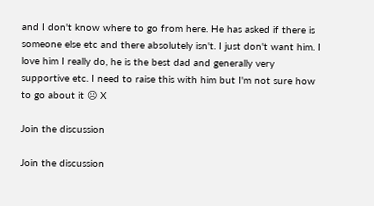and I don't know where to go from here. He has asked if there is someone else etc and there absolutely isn't. I just don't want him. I love him I really do, he is the best dad and generally very supportive etc. I need to raise this with him but I'm not sure how to go about it ☹ X

Join the discussion

Join the discussion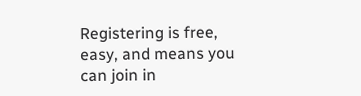Registering is free, easy, and means you can join in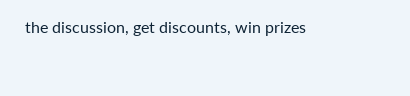the discussion, get discounts, win prizes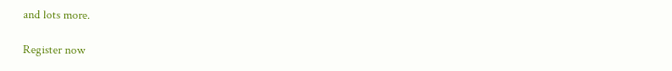and lots more.

Register now